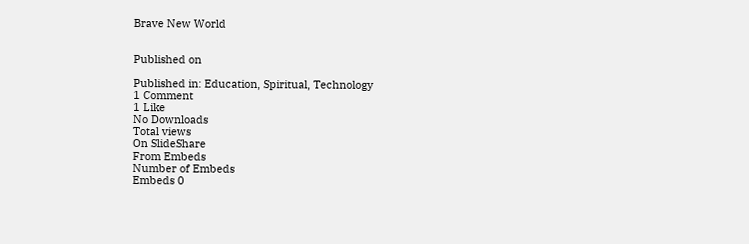Brave New World


Published on

Published in: Education, Spiritual, Technology
1 Comment
1 Like
No Downloads
Total views
On SlideShare
From Embeds
Number of Embeds
Embeds 0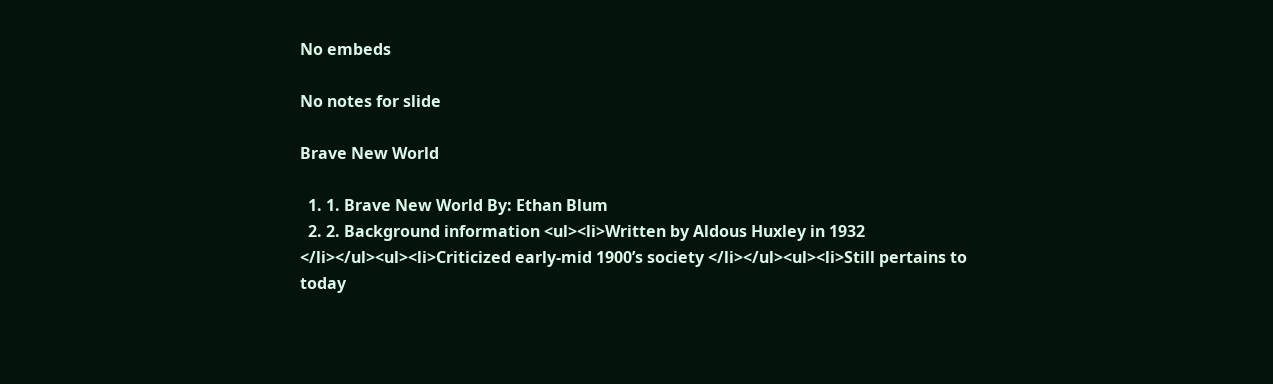No embeds

No notes for slide

Brave New World

  1. 1. Brave New World By: Ethan Blum
  2. 2. Background information <ul><li>Written by Aldous Huxley in 1932 </li></ul><ul><li>Criticized early-mid 1900’s society </li></ul><ul><li>Still pertains to today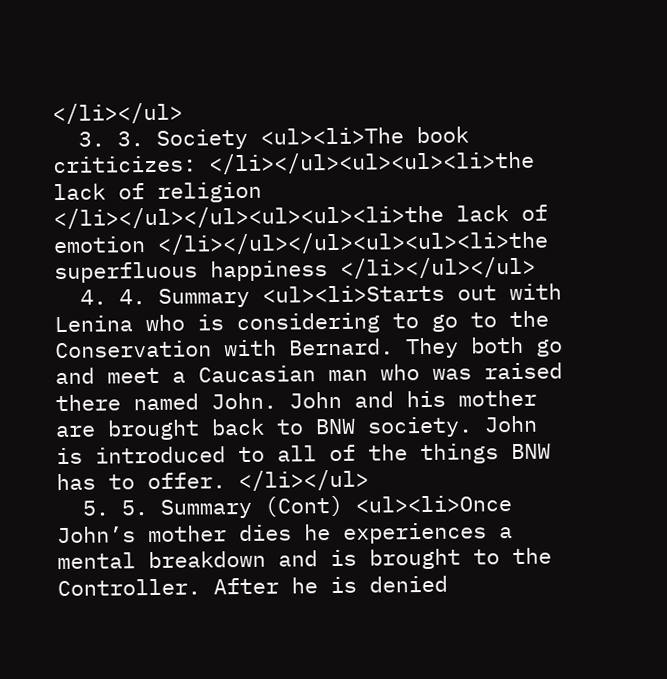</li></ul>
  3. 3. Society <ul><li>The book criticizes: </li></ul><ul><ul><li>the lack of religion </li></ul></ul><ul><ul><li>the lack of emotion </li></ul></ul><ul><ul><li>the superfluous happiness </li></ul></ul>
  4. 4. Summary <ul><li>Starts out with Lenina who is considering to go to the Conservation with Bernard. They both go and meet a Caucasian man who was raised there named John. John and his mother are brought back to BNW society. John is introduced to all of the things BNW has to offer. </li></ul>
  5. 5. Summary (Cont) <ul><li>Once John’s mother dies he experiences a mental breakdown and is brought to the Controller. After he is denied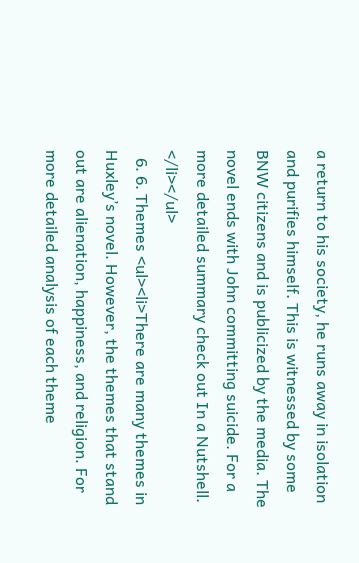a return to his society, he runs away in isolation and purifies himself. This is witnessed by some BNW citizens and is publicized by the media. The novel ends with John committing suicide. For a more detailed summary check out In a Nutshell. </li></ul>
  6. 6. Themes <ul><li>There are many themes in Huxley’s novel. However, the themes that stand out are alienation, happiness, and religion. For more detailed analysis of each theme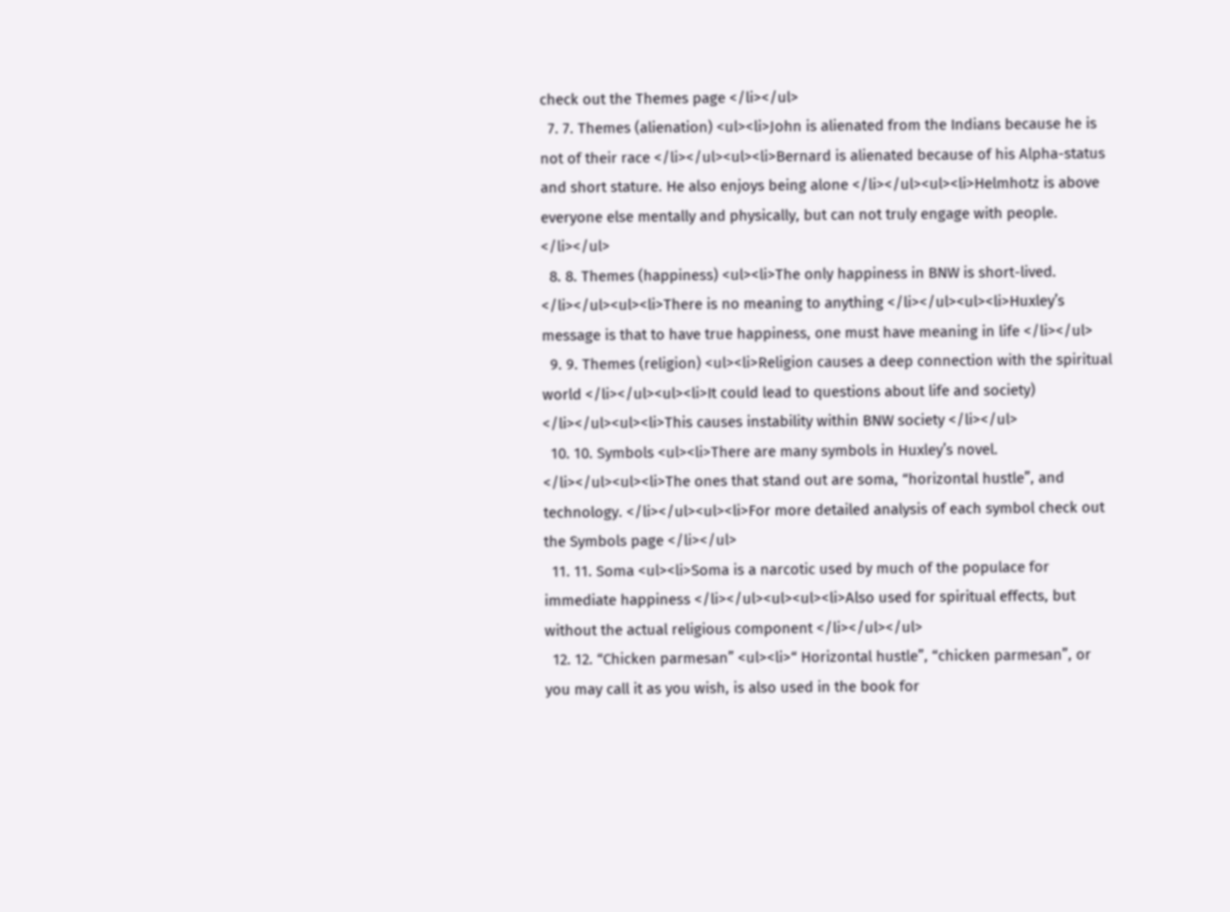check out the Themes page </li></ul>
  7. 7. Themes (alienation) <ul><li>John is alienated from the Indians because he is not of their race </li></ul><ul><li>Bernard is alienated because of his Alpha-status and short stature. He also enjoys being alone </li></ul><ul><li>Helmhotz is above everyone else mentally and physically, but can not truly engage with people. </li></ul>
  8. 8. Themes (happiness) <ul><li>The only happiness in BNW is short-lived. </li></ul><ul><li>There is no meaning to anything </li></ul><ul><li>Huxley’s message is that to have true happiness, one must have meaning in life </li></ul>
  9. 9. Themes (religion) <ul><li>Religion causes a deep connection with the spiritual world </li></ul><ul><li>It could lead to questions about life and society) </li></ul><ul><li>This causes instability within BNW society </li></ul>
  10. 10. Symbols <ul><li>There are many symbols in Huxley’s novel. </li></ul><ul><li>The ones that stand out are soma, “horizontal hustle”, and technology. </li></ul><ul><li>For more detailed analysis of each symbol check out the Symbols page </li></ul>
  11. 11. Soma <ul><li>Soma is a narcotic used by much of the populace for immediate happiness </li></ul><ul><ul><li>Also used for spiritual effects, but without the actual religious component </li></ul></ul>
  12. 12. “Chicken parmesan” <ul><li>“ Horizontal hustle”, “chicken parmesan”, or you may call it as you wish, is also used in the book for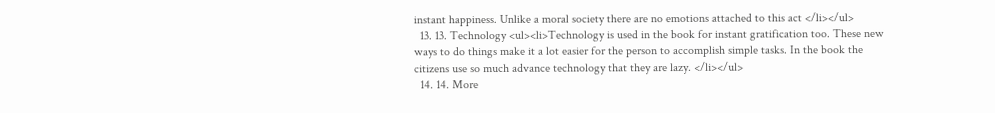instant happiness. Unlike a moral society there are no emotions attached to this act </li></ul>
  13. 13. Technology <ul><li>Technology is used in the book for instant gratification too. These new ways to do things make it a lot easier for the person to accomplish simple tasks. In the book the citizens use so much advance technology that they are lazy. </li></ul>
  14. 14. More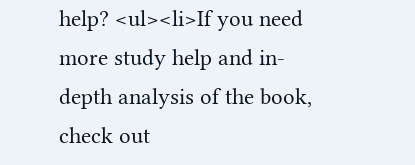help? <ul><li>If you need more study help and in-depth analysis of the book, check out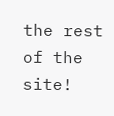the rest of the site!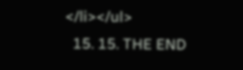</li></ul>
  15. 15. THE END